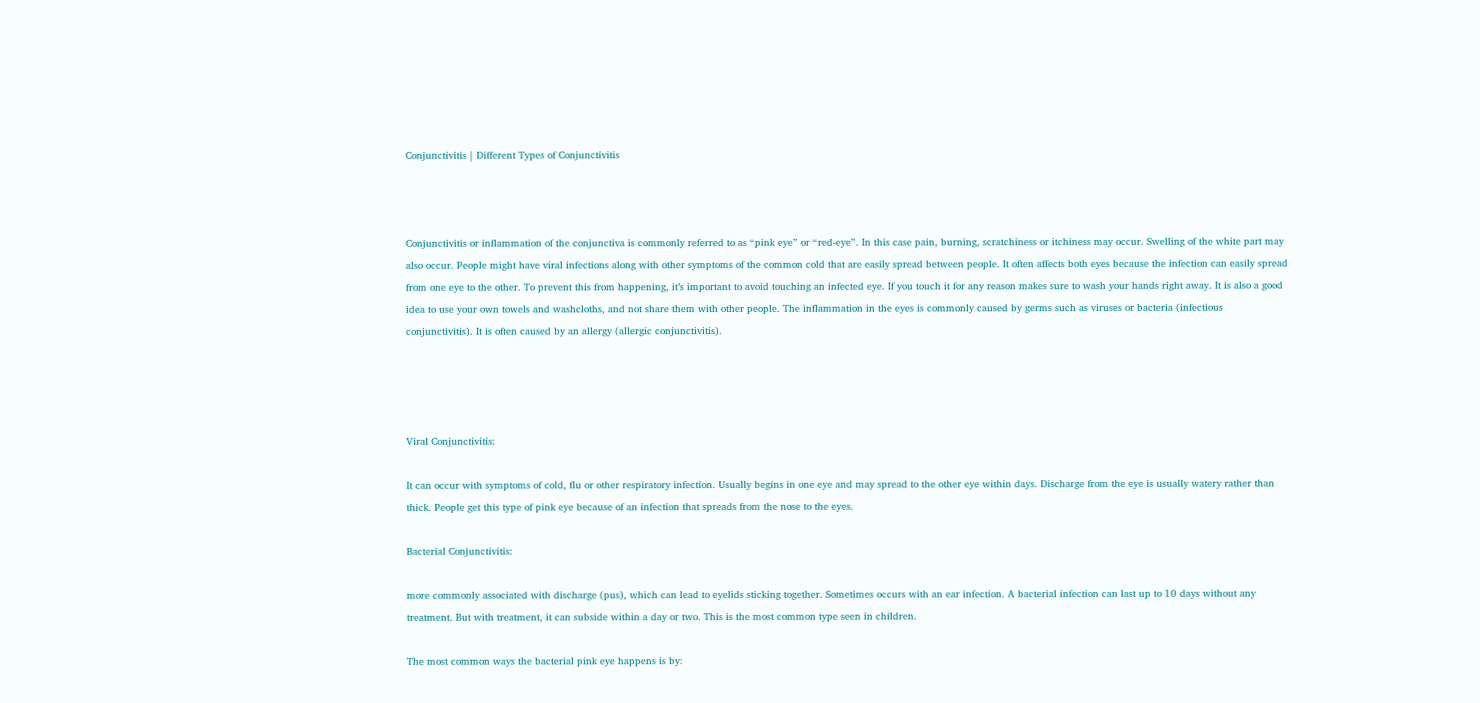Conjunctivitis | Different Types of Conjunctivitis



Conjunctivitis or inflammation of the conjunctiva is commonly referred to as “pink eye” or “red-eye”. In this case pain, burning, scratchiness or itchiness may occur. Swelling of the white part may also occur. People might have viral infections along with other symptoms of the common cold that are easily spread between people. It often affects both eyes because the infection can easily spread from one eye to the other. To prevent this from happening, it’s important to avoid touching an infected eye. If you touch it for any reason makes sure to wash your hands right away. It is also a good idea to use your own towels and washcloths, and not share them with other people. The inflammation in the eyes is commonly caused by germs such as viruses or bacteria (infectious conjunctivitis). It is often caused by an allergy (allergic conjunctivitis).




Viral Conjunctivitis:

It can occur with symptoms of cold, flu or other respiratory infection. Usually begins in one eye and may spread to the other eye within days. Discharge from the eye is usually watery rather than thick. People get this type of pink eye because of an infection that spreads from the nose to the eyes.

Bacterial Conjunctivitis:

more commonly associated with discharge (pus), which can lead to eyelids sticking together. Sometimes occurs with an ear infection. A bacterial infection can last up to 10 days without any treatment. But with treatment, it can subside within a day or two. This is the most common type seen in children.

The most common ways the bacterial pink eye happens is by: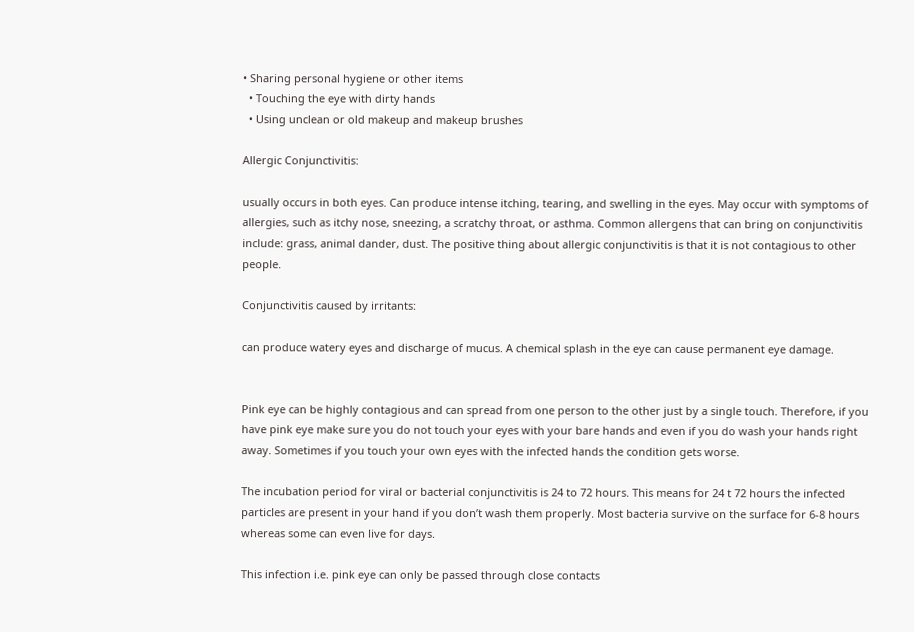• Sharing personal hygiene or other items
  • Touching the eye with dirty hands
  • Using unclean or old makeup and makeup brushes

Allergic Conjunctivitis:

usually occurs in both eyes. Can produce intense itching, tearing, and swelling in the eyes. May occur with symptoms of allergies, such as itchy nose, sneezing, a scratchy throat, or asthma. Common allergens that can bring on conjunctivitis include: grass, animal dander, dust. The positive thing about allergic conjunctivitis is that it is not contagious to other people.

Conjunctivitis caused by irritants:

can produce watery eyes and discharge of mucus. A chemical splash in the eye can cause permanent eye damage.


Pink eye can be highly contagious and can spread from one person to the other just by a single touch. Therefore, if you have pink eye make sure you do not touch your eyes with your bare hands and even if you do wash your hands right away. Sometimes if you touch your own eyes with the infected hands the condition gets worse.

The incubation period for viral or bacterial conjunctivitis is 24 to 72 hours. This means for 24 t 72 hours the infected particles are present in your hand if you don’t wash them properly. Most bacteria survive on the surface for 6-8 hours whereas some can even live for days.

This infection i.e. pink eye can only be passed through close contacts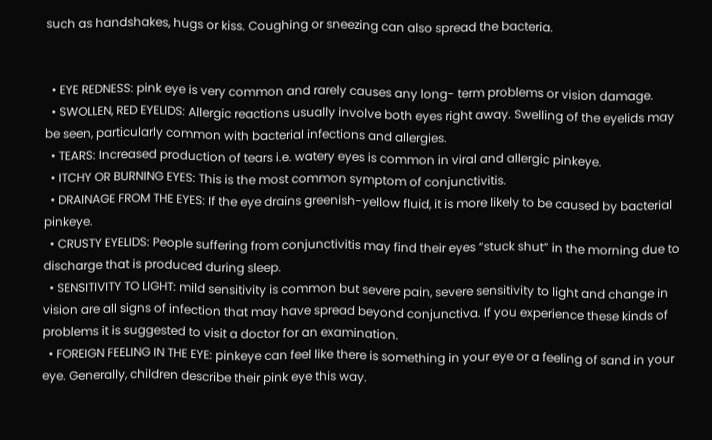such as handshakes, hugs or kiss. Coughing or sneezing can also spread the bacteria.


  • EYE REDNESS: pink eye is very common and rarely causes any long- term problems or vision damage.
  • SWOLLEN, RED EYELIDS: Allergic reactions usually involve both eyes right away. Swelling of the eyelids may be seen, particularly common with bacterial infections and allergies.
  • TEARS: Increased production of tears i.e. watery eyes is common in viral and allergic pinkeye.
  • ITCHY OR BURNING EYES: This is the most common symptom of conjunctivitis.
  • DRAINAGE FROM THE EYES: If the eye drains greenish-yellow fluid, it is more likely to be caused by bacterial pinkeye.
  • CRUSTY EYELIDS: People suffering from conjunctivitis may find their eyes “stuck shut” in the morning due to discharge that is produced during sleep.
  • SENSITIVITY TO LIGHT: mild sensitivity is common but severe pain, severe sensitivity to light and change in vision are all signs of infection that may have spread beyond conjunctiva. If you experience these kinds of problems it is suggested to visit a doctor for an examination.
  • FOREIGN FEELING IN THE EYE: pinkeye can feel like there is something in your eye or a feeling of sand in your eye. Generally, children describe their pink eye this way.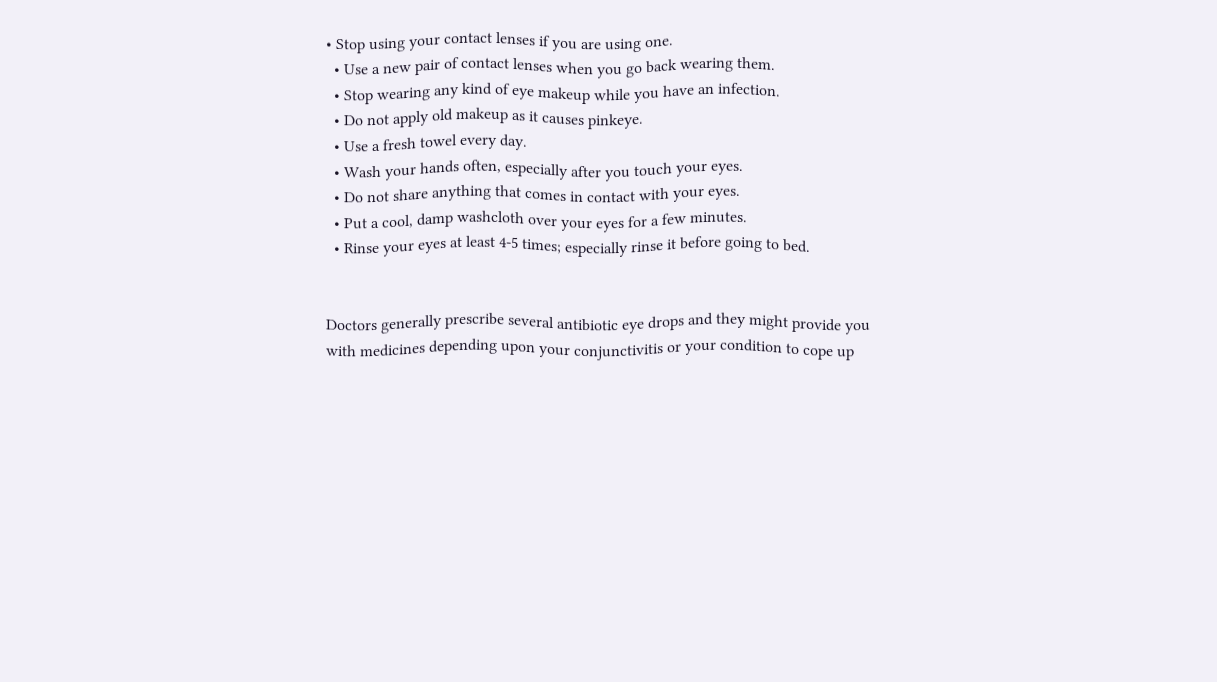• Stop using your contact lenses if you are using one.
  • Use a new pair of contact lenses when you go back wearing them.
  • Stop wearing any kind of eye makeup while you have an infection.
  • Do not apply old makeup as it causes pinkeye.
  • Use a fresh towel every day.
  • Wash your hands often, especially after you touch your eyes.
  • Do not share anything that comes in contact with your eyes.
  • Put a cool, damp washcloth over your eyes for a few minutes.
  • Rinse your eyes at least 4-5 times; especially rinse it before going to bed.


Doctors generally prescribe several antibiotic eye drops and they might provide you with medicines depending upon your conjunctivitis or your condition to cope up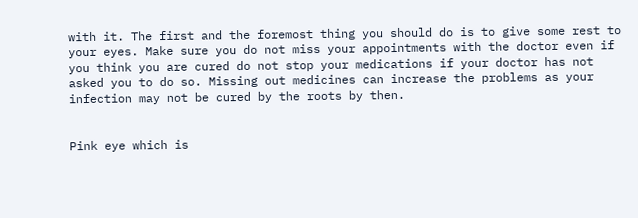with it. The first and the foremost thing you should do is to give some rest to your eyes. Make sure you do not miss your appointments with the doctor even if you think you are cured do not stop your medications if your doctor has not asked you to do so. Missing out medicines can increase the problems as your infection may not be cured by the roots by then.


Pink eye which is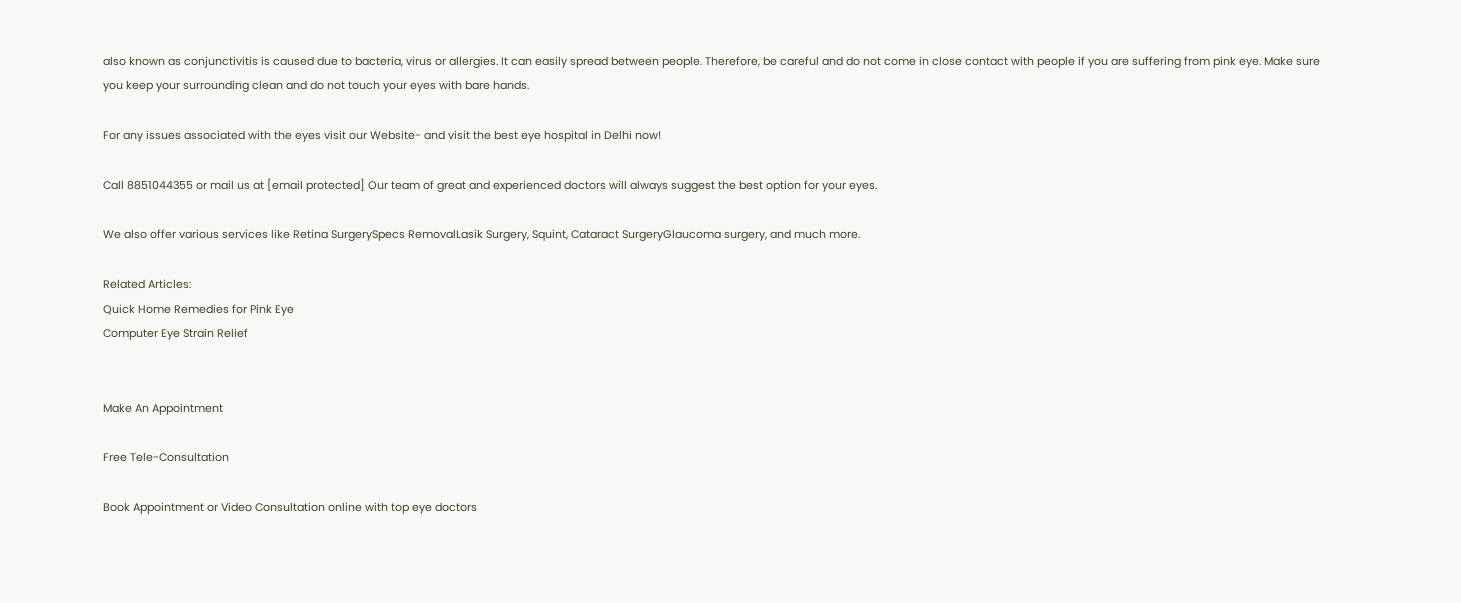also known as conjunctivitis is caused due to bacteria, virus or allergies. It can easily spread between people. Therefore, be careful and do not come in close contact with people if you are suffering from pink eye. Make sure you keep your surrounding clean and do not touch your eyes with bare hands.

For any issues associated with the eyes visit our Website- and visit the best eye hospital in Delhi now!

Call 8851044355 or mail us at [email protected] Our team of great and experienced doctors will always suggest the best option for your eyes.

We also offer various services like Retina SurgerySpecs RemovalLasik Surgery, Squint, Cataract SurgeryGlaucoma surgery, and much more.

Related Articles:
Quick Home Remedies for Pink Eye
Computer Eye Strain Relief


Make An Appointment

Free Tele-Consultation

Book Appointment or Video Consultation online with top eye doctors